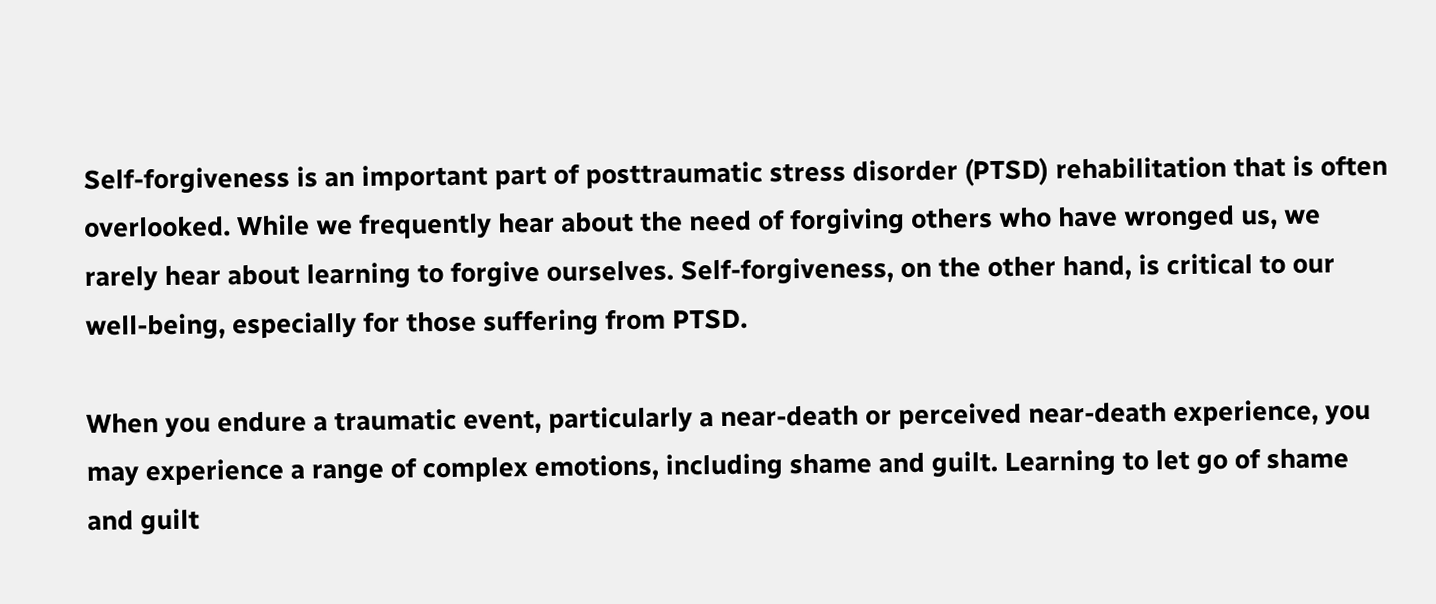Self-forgiveness is an important part of posttraumatic stress disorder (PTSD) rehabilitation that is often overlooked. While we frequently hear about the need of forgiving others who have wronged us, we rarely hear about learning to forgive ourselves. Self-forgiveness, on the other hand, is critical to our well-being, especially for those suffering from PTSD.

When you endure a traumatic event, particularly a near-death or perceived near-death experience, you may experience a range of complex emotions, including shame and guilt. Learning to let go of shame and guilt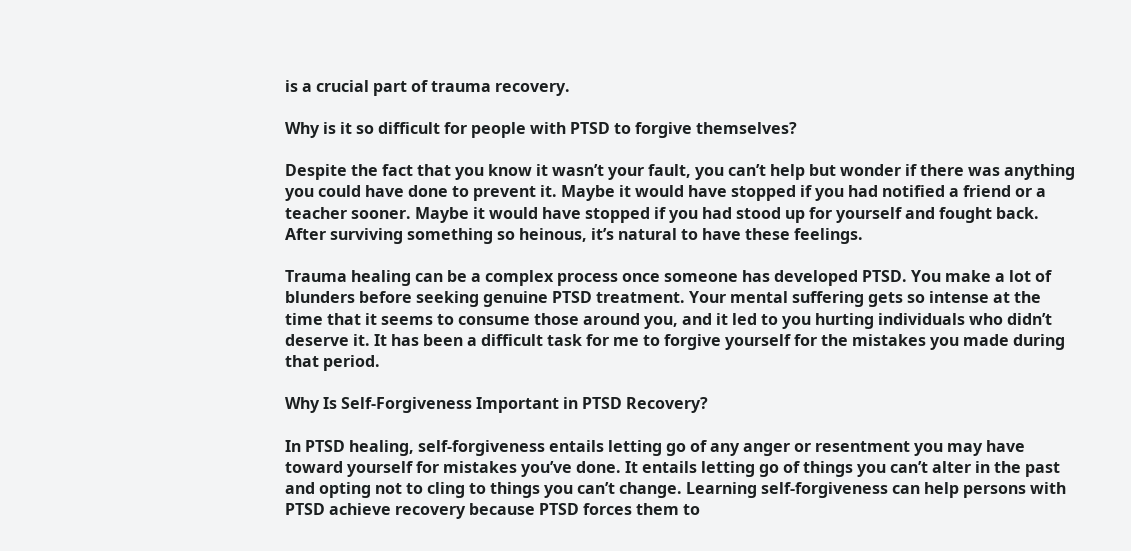is a crucial part of trauma recovery.

Why is it so difficult for people with PTSD to forgive themselves?

Despite the fact that you know it wasn’t your fault, you can’t help but wonder if there was anything you could have done to prevent it. Maybe it would have stopped if you had notified a friend or a teacher sooner. Maybe it would have stopped if you had stood up for yourself and fought back. After surviving something so heinous, it’s natural to have these feelings.

Trauma healing can be a complex process once someone has developed PTSD. You make a lot of blunders before seeking genuine PTSD treatment. Your mental suffering gets so intense at the time that it seems to consume those around you, and it led to you hurting individuals who didn’t deserve it. It has been a difficult task for me to forgive yourself for the mistakes you made during that period.

Why Is Self-Forgiveness Important in PTSD Recovery?

In PTSD healing, self-forgiveness entails letting go of any anger or resentment you may have toward yourself for mistakes you’ve done. It entails letting go of things you can’t alter in the past and opting not to cling to things you can’t change. Learning self-forgiveness can help persons with PTSD achieve recovery because PTSD forces them to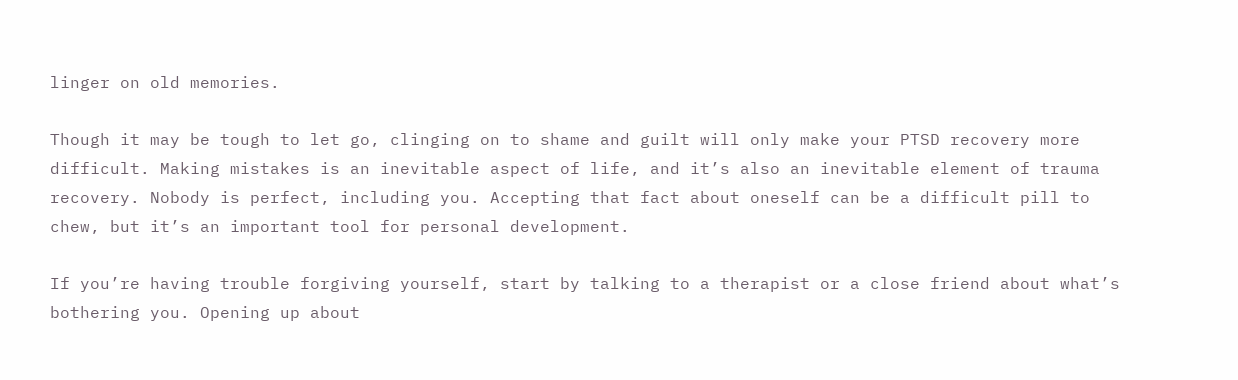linger on old memories.

Though it may be tough to let go, clinging on to shame and guilt will only make your PTSD recovery more difficult. Making mistakes is an inevitable aspect of life, and it’s also an inevitable element of trauma recovery. Nobody is perfect, including you. Accepting that fact about oneself can be a difficult pill to chew, but it’s an important tool for personal development.

If you’re having trouble forgiving yourself, start by talking to a therapist or a close friend about what’s bothering you. Opening up about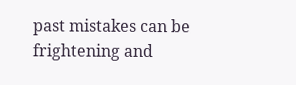past mistakes can be frightening and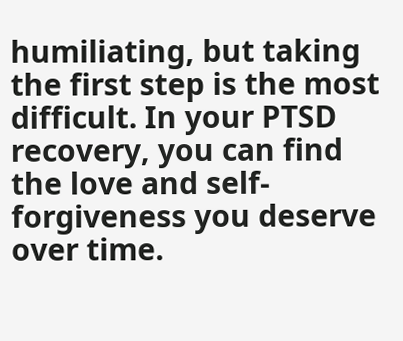humiliating, but taking the first step is the most difficult. In your PTSD recovery, you can find the love and self-forgiveness you deserve over time.